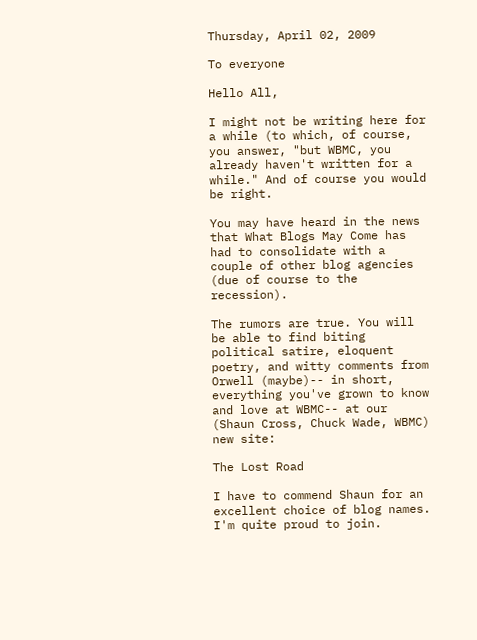Thursday, April 02, 2009

To everyone

Hello All,

I might not be writing here for a while (to which, of course, you answer, "but WBMC, you already haven't written for a while." And of course you would be right.

You may have heard in the news that What Blogs May Come has had to consolidate with a couple of other blog agencies (due of course to the recession).

The rumors are true. You will be able to find biting political satire, eloquent poetry, and witty comments from Orwell (maybe)-- in short, everything you've grown to know and love at WBMC-- at our (Shaun Cross, Chuck Wade, WBMC) new site:

The Lost Road

I have to commend Shaun for an excellent choice of blog names. I'm quite proud to join.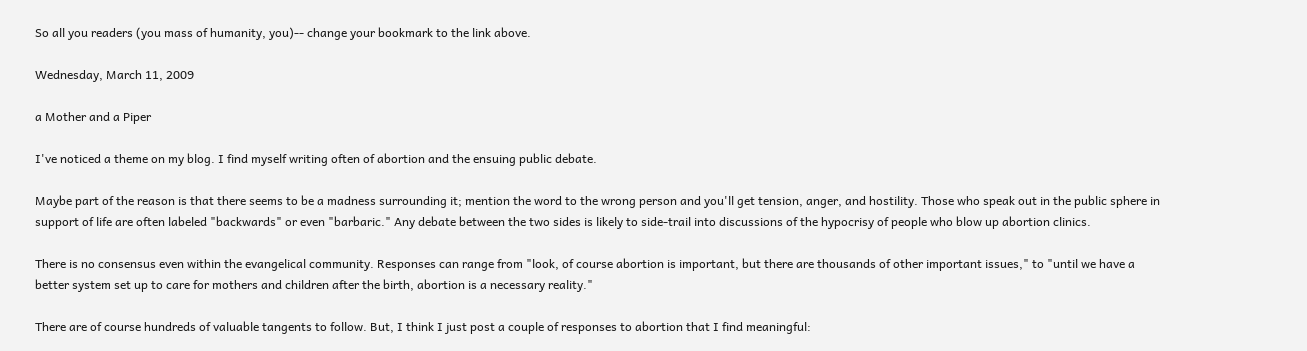So all you readers (you mass of humanity, you)-- change your bookmark to the link above.

Wednesday, March 11, 2009

a Mother and a Piper

I've noticed a theme on my blog. I find myself writing often of abortion and the ensuing public debate.

Maybe part of the reason is that there seems to be a madness surrounding it; mention the word to the wrong person and you'll get tension, anger, and hostility. Those who speak out in the public sphere in support of life are often labeled "backwards" or even "barbaric." Any debate between the two sides is likely to side-trail into discussions of the hypocrisy of people who blow up abortion clinics.

There is no consensus even within the evangelical community. Responses can range from "look, of course abortion is important, but there are thousands of other important issues," to "until we have a better system set up to care for mothers and children after the birth, abortion is a necessary reality."

There are of course hundreds of valuable tangents to follow. But, I think I just post a couple of responses to abortion that I find meaningful: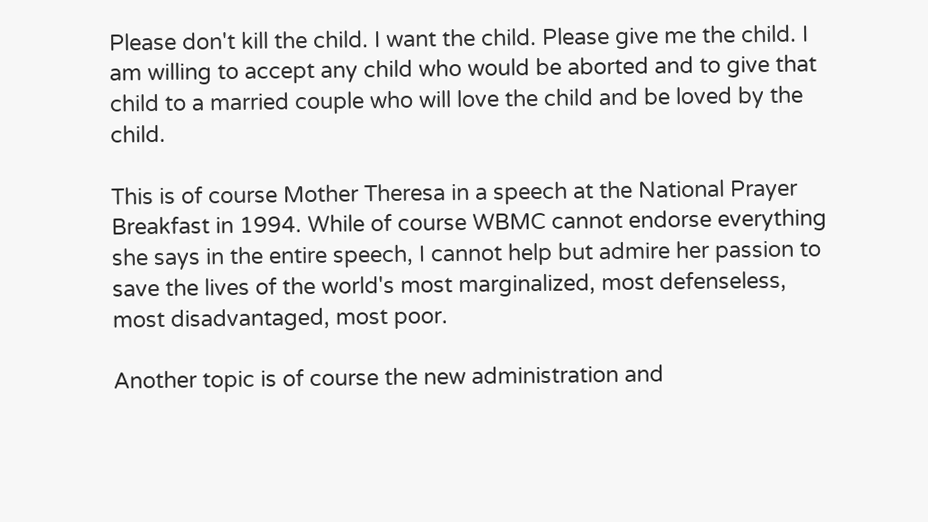Please don't kill the child. I want the child. Please give me the child. I am willing to accept any child who would be aborted and to give that child to a married couple who will love the child and be loved by the child.

This is of course Mother Theresa in a speech at the National Prayer Breakfast in 1994. While of course WBMC cannot endorse everything she says in the entire speech, I cannot help but admire her passion to save the lives of the world's most marginalized, most defenseless, most disadvantaged, most poor.

Another topic is of course the new administration and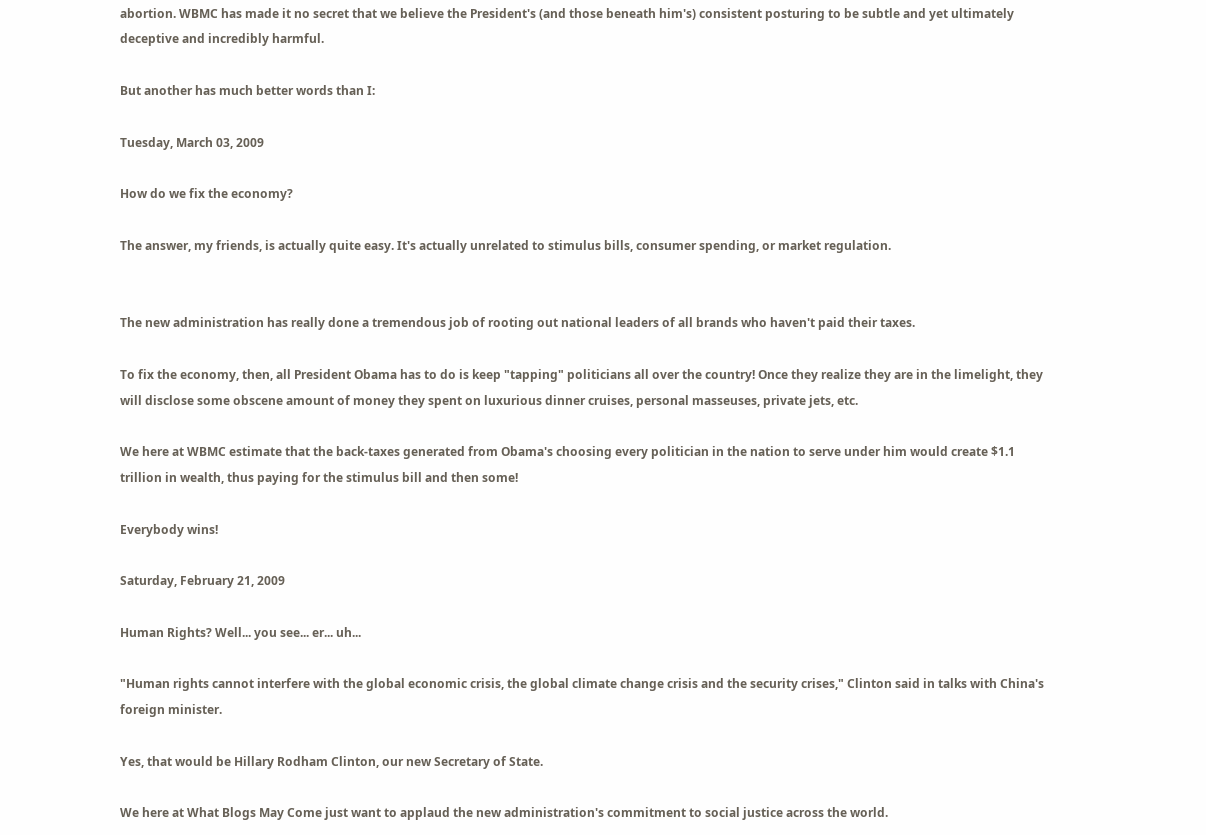abortion. WBMC has made it no secret that we believe the President's (and those beneath him's) consistent posturing to be subtle and yet ultimately deceptive and incredibly harmful.

But another has much better words than I:

Tuesday, March 03, 2009

How do we fix the economy?

The answer, my friends, is actually quite easy. It's actually unrelated to stimulus bills, consumer spending, or market regulation.


The new administration has really done a tremendous job of rooting out national leaders of all brands who haven't paid their taxes.

To fix the economy, then, all President Obama has to do is keep "tapping" politicians all over the country! Once they realize they are in the limelight, they will disclose some obscene amount of money they spent on luxurious dinner cruises, personal masseuses, private jets, etc.

We here at WBMC estimate that the back-taxes generated from Obama's choosing every politician in the nation to serve under him would create $1.1 trillion in wealth, thus paying for the stimulus bill and then some!

Everybody wins!

Saturday, February 21, 2009

Human Rights? Well... you see... er... uh...

"Human rights cannot interfere with the global economic crisis, the global climate change crisis and the security crises," Clinton said in talks with China's foreign minister.

Yes, that would be Hillary Rodham Clinton, our new Secretary of State.

We here at What Blogs May Come just want to applaud the new administration's commitment to social justice across the world.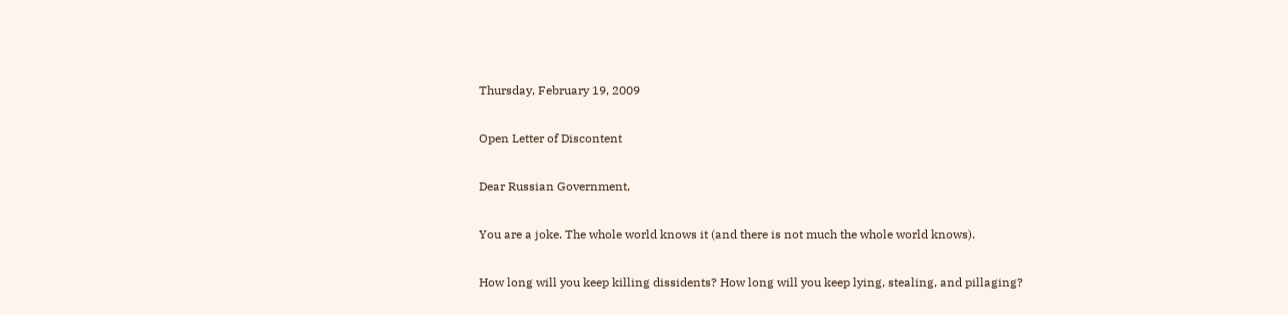Thursday, February 19, 2009

Open Letter of Discontent

Dear Russian Government,

You are a joke. The whole world knows it (and there is not much the whole world knows).

How long will you keep killing dissidents? How long will you keep lying, stealing, and pillaging?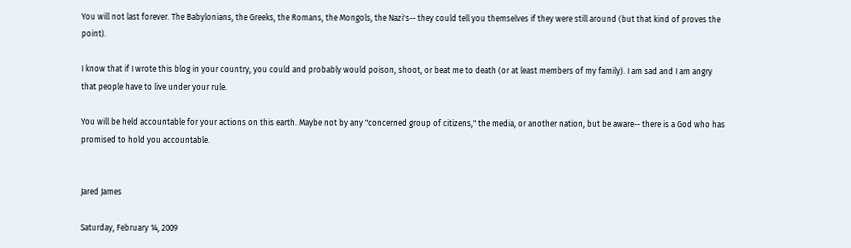You will not last forever. The Babylonians, the Greeks, the Romans, the Mongols, the Nazi's-- they could tell you themselves if they were still around (but that kind of proves the point).

I know that if I wrote this blog in your country, you could and probably would poison, shoot, or beat me to death (or at least members of my family). I am sad and I am angry that people have to live under your rule.

You will be held accountable for your actions on this earth. Maybe not by any "concerned group of citizens," the media, or another nation, but be aware-- there is a God who has promised to hold you accountable.


Jared James

Saturday, February 14, 2009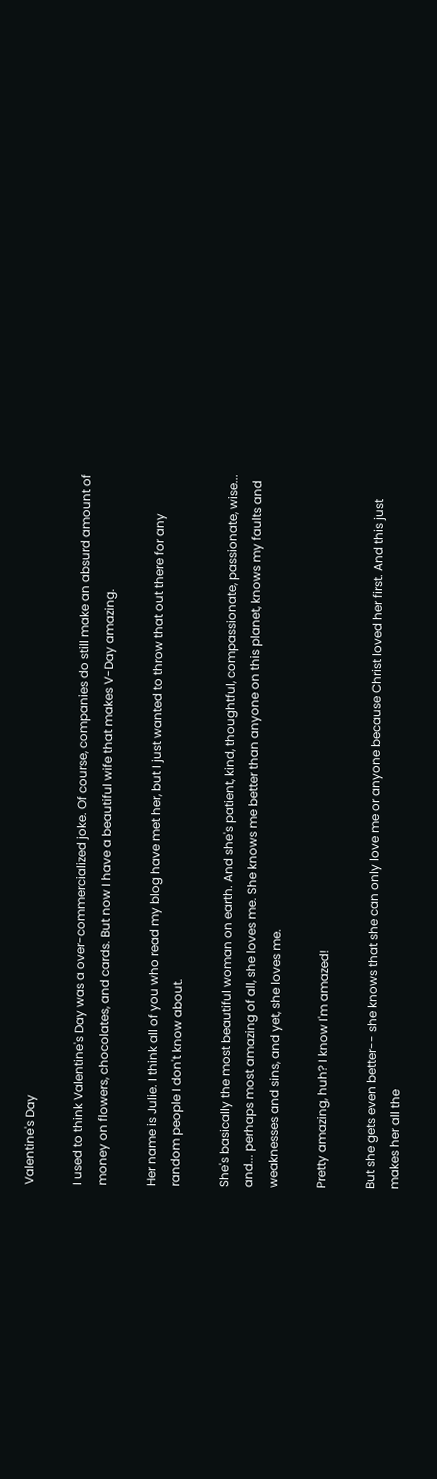Valentine's Day

I used to think Valentine's Day was a over-commercialized joke. Of course, companies do still make an absurd amount of money on flowers, chocolates, and cards. But now I have a beautiful wife that makes V-Day amazing.

Her name is Julie. I think all of you who read my blog have met her, but I just wanted to throw that out there for any random people I don't know about.

She's basically the most beautiful woman on earth. And she's patient, kind, thoughtful, compassionate, passionate, wise... and... perhaps most amazing of all, she loves me. She knows me better than anyone on this planet, knows my faults and weaknesses and sins, and yet, she loves me.

Pretty amazing, huh? I know I'm amazed!

But she gets even better-- she knows that she can only love me or anyone because Christ loved her first. And this just makes her all the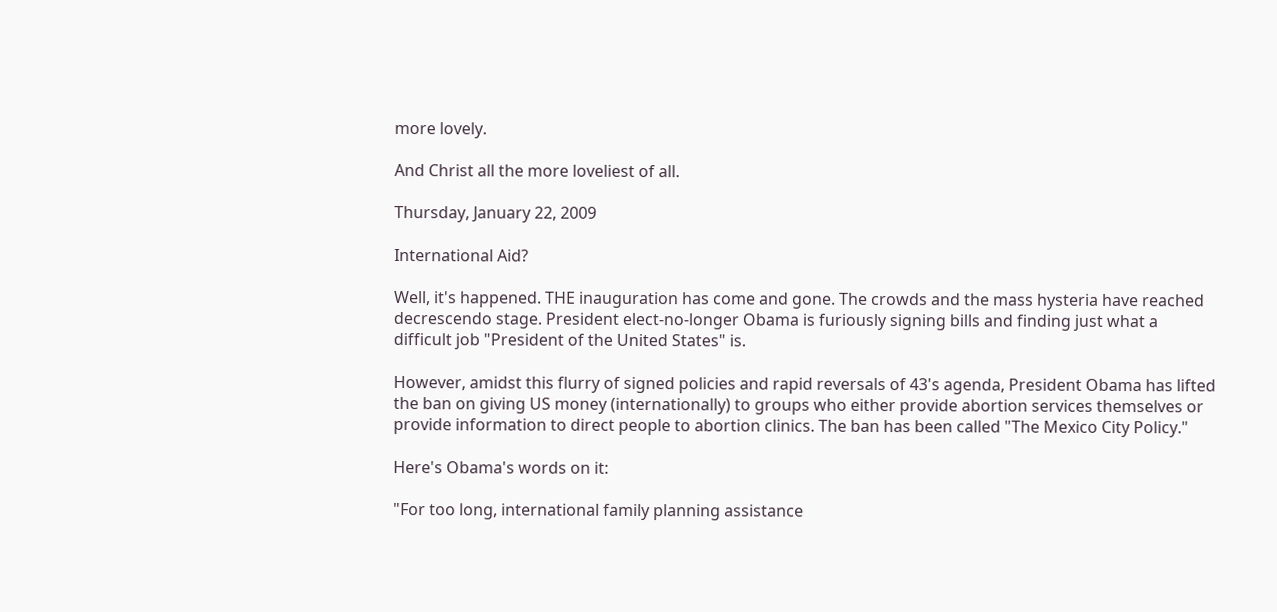more lovely.

And Christ all the more loveliest of all.

Thursday, January 22, 2009

International Aid?

Well, it's happened. THE inauguration has come and gone. The crowds and the mass hysteria have reached decrescendo stage. President elect-no-longer Obama is furiously signing bills and finding just what a difficult job "President of the United States" is.

However, amidst this flurry of signed policies and rapid reversals of 43's agenda, President Obama has lifted the ban on giving US money (internationally) to groups who either provide abortion services themselves or provide information to direct people to abortion clinics. The ban has been called "The Mexico City Policy."

Here's Obama's words on it:

"For too long, international family planning assistance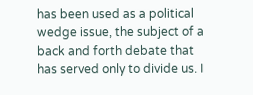has been used as a political wedge issue, the subject of a back and forth debate that has served only to divide us. I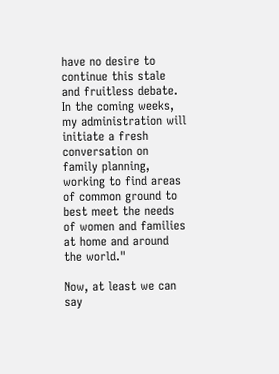have no desire to continue this stale and fruitless debate. In the coming weeks, my administration will initiate a fresh conversation on family planning, working to find areas of common ground to best meet the needs of women and families at home and around the world."

Now, at least we can say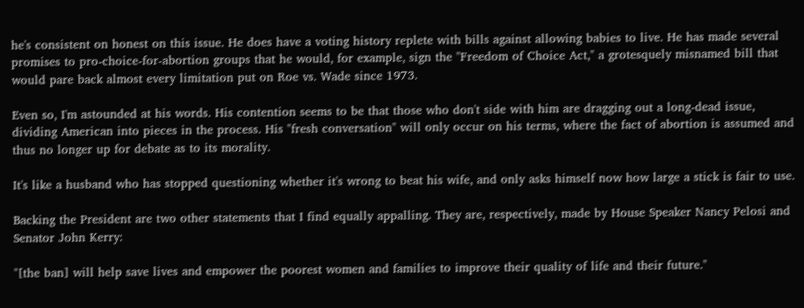he's consistent on honest on this issue. He does have a voting history replete with bills against allowing babies to live. He has made several promises to pro-choice-for-abortion groups that he would, for example, sign the "Freedom of Choice Act," a grotesquely misnamed bill that would pare back almost every limitation put on Roe vs. Wade since 1973.

Even so, I'm astounded at his words. His contention seems to be that those who don't side with him are dragging out a long-dead issue, dividing American into pieces in the process. His "fresh conversation" will only occur on his terms, where the fact of abortion is assumed and thus no longer up for debate as to its morality.

It's like a husband who has stopped questioning whether it's wrong to beat his wife, and only asks himself now how large a stick is fair to use.

Backing the President are two other statements that I find equally appalling. They are, respectively, made by House Speaker Nancy Pelosi and Senator John Kerry:

"[the ban] will help save lives and empower the poorest women and families to improve their quality of life and their future."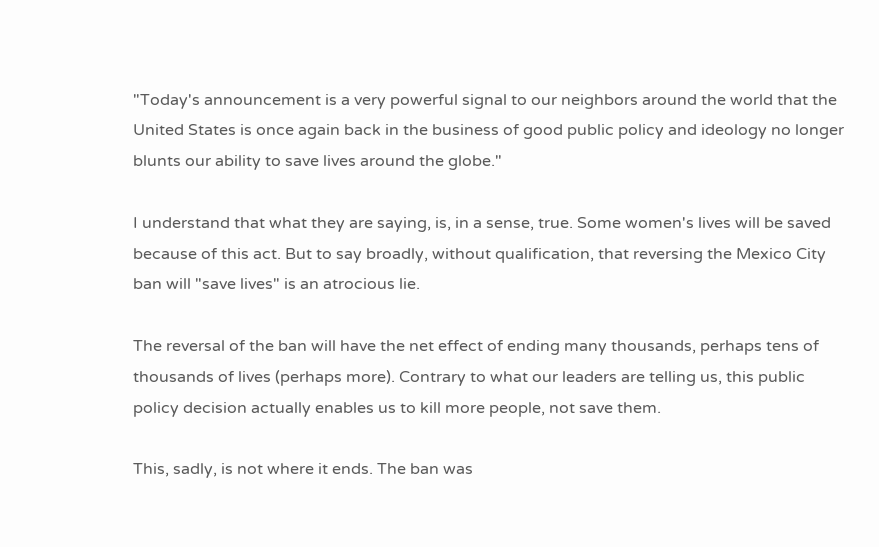"Today's announcement is a very powerful signal to our neighbors around the world that the United States is once again back in the business of good public policy and ideology no longer blunts our ability to save lives around the globe."

I understand that what they are saying, is, in a sense, true. Some women's lives will be saved because of this act. But to say broadly, without qualification, that reversing the Mexico City ban will "save lives" is an atrocious lie.

The reversal of the ban will have the net effect of ending many thousands, perhaps tens of thousands of lives (perhaps more). Contrary to what our leaders are telling us, this public policy decision actually enables us to kill more people, not save them.

This, sadly, is not where it ends. The ban was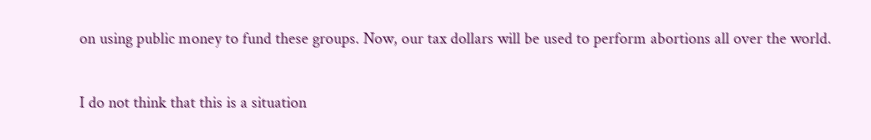on using public money to fund these groups. Now, our tax dollars will be used to perform abortions all over the world.

I do not think that this is a situation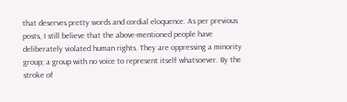that deserves pretty words and cordial eloquence. As per previous posts, I still believe that the above-mentioned people have deliberately violated human rights. They are oppressing a minority group; a group with no voice to represent itself whatsoever. By the stroke of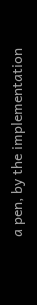a pen, by the implementation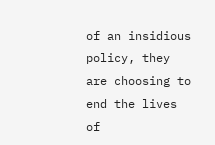of an insidious policy, they are choosing to end the lives of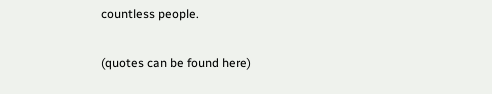countless people.

(quotes can be found here)